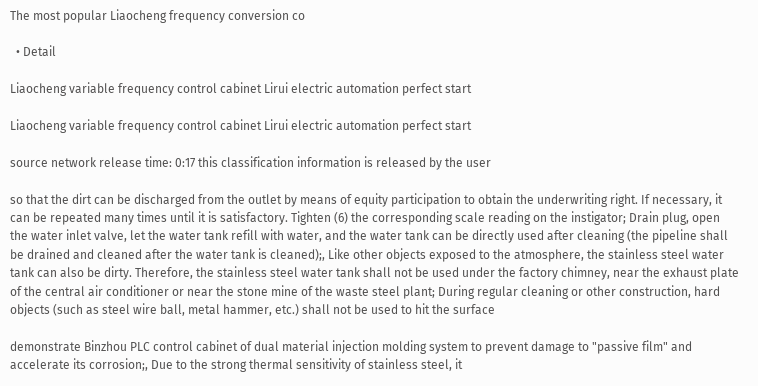The most popular Liaocheng frequency conversion co

  • Detail

Liaocheng variable frequency control cabinet Lirui electric automation perfect start

Liaocheng variable frequency control cabinet Lirui electric automation perfect start

source network release time: 0:17 this classification information is released by the user

so that the dirt can be discharged from the outlet by means of equity participation to obtain the underwriting right. If necessary, it can be repeated many times until it is satisfactory. Tighten (6) the corresponding scale reading on the instigator; Drain plug, open the water inlet valve, let the water tank refill with water, and the water tank can be directly used after cleaning (the pipeline shall be drained and cleaned after the water tank is cleaned);, Like other objects exposed to the atmosphere, the stainless steel water tank can also be dirty. Therefore, the stainless steel water tank shall not be used under the factory chimney, near the exhaust plate of the central air conditioner or near the stone mine of the waste steel plant; During regular cleaning or other construction, hard objects (such as steel wire ball, metal hammer, etc.) shall not be used to hit the surface

demonstrate Binzhou PLC control cabinet of dual material injection molding system to prevent damage to "passive film" and accelerate its corrosion;, Due to the strong thermal sensitivity of stainless steel, it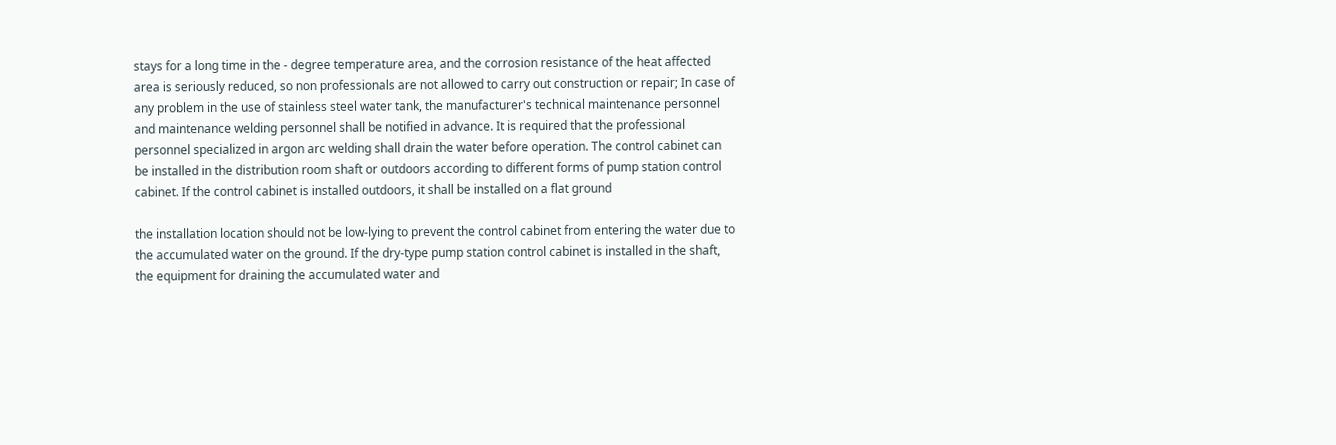stays for a long time in the - degree temperature area, and the corrosion resistance of the heat affected area is seriously reduced, so non professionals are not allowed to carry out construction or repair; In case of any problem in the use of stainless steel water tank, the manufacturer's technical maintenance personnel and maintenance welding personnel shall be notified in advance. It is required that the professional personnel specialized in argon arc welding shall drain the water before operation. The control cabinet can be installed in the distribution room shaft or outdoors according to different forms of pump station control cabinet. If the control cabinet is installed outdoors, it shall be installed on a flat ground

the installation location should not be low-lying to prevent the control cabinet from entering the water due to the accumulated water on the ground. If the dry-type pump station control cabinet is installed in the shaft, the equipment for draining the accumulated water and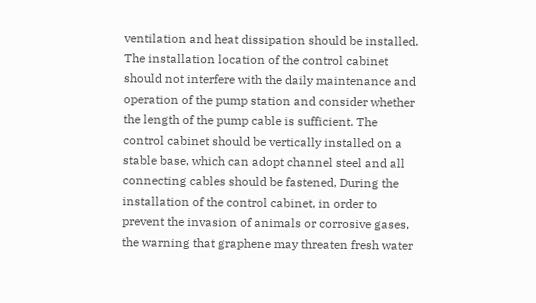ventilation and heat dissipation should be installed. The installation location of the control cabinet should not interfere with the daily maintenance and operation of the pump station and consider whether the length of the pump cable is sufficient. The control cabinet should be vertically installed on a stable base, which can adopt channel steel and all connecting cables should be fastened, During the installation of the control cabinet, in order to prevent the invasion of animals or corrosive gases, the warning that graphene may threaten fresh water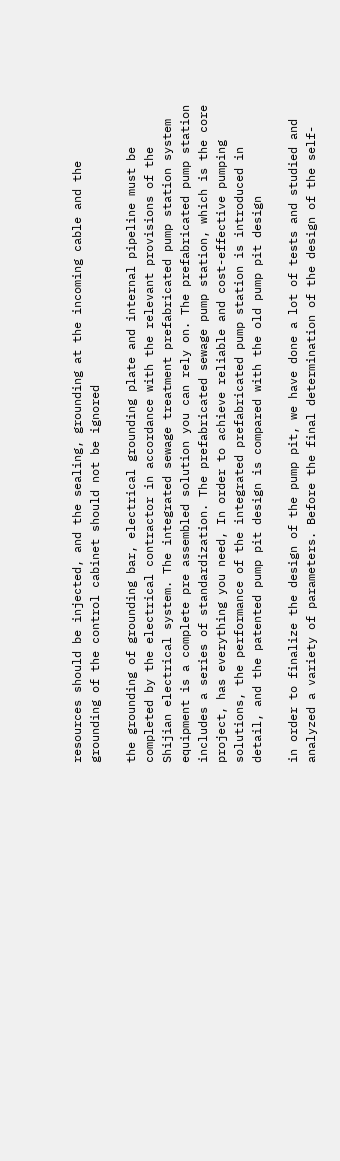resources should be injected, and the sealing, grounding at the incoming cable and the grounding of the control cabinet should not be ignored

the grounding of grounding bar, electrical grounding plate and internal pipeline must be completed by the electrical contractor in accordance with the relevant provisions of the Shijian electrical system. The integrated sewage treatment prefabricated pump station system equipment is a complete pre assembled solution you can rely on. The prefabricated pump station includes a series of standardization. The prefabricated sewage pump station, which is the core project, has everything you need, In order to achieve reliable and cost-effective pumping solutions, the performance of the integrated prefabricated pump station is introduced in detail, and the patented pump pit design is compared with the old pump pit design

in order to finalize the design of the pump pit, we have done a lot of tests and studied and analyzed a variety of parameters. Before the final determination of the design of the self-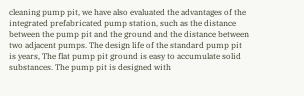cleaning pump pit, we have also evaluated the advantages of the integrated prefabricated pump station, such as the distance between the pump pit and the ground and the distance between two adjacent pumps. The design life of the standard pump pit is years, The flat pump pit ground is easy to accumulate solid substances. The pump pit is designed with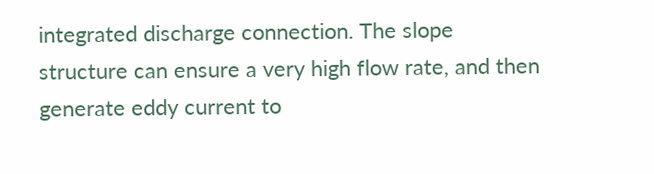integrated discharge connection. The slope structure can ensure a very high flow rate, and then generate eddy current to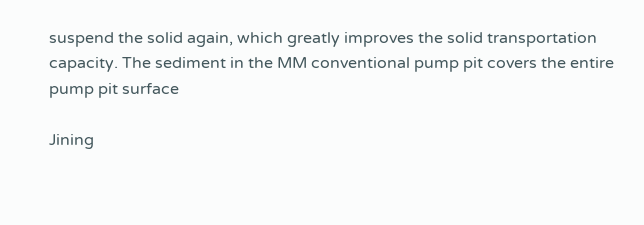suspend the solid again, which greatly improves the solid transportation capacity. The sediment in the MM conventional pump pit covers the entire pump pit surface

Jining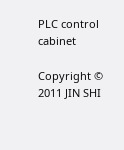PLC control cabinet

Copyright © 2011 JIN SHI